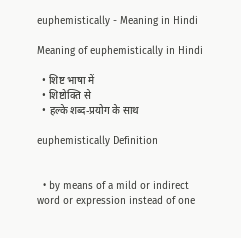euphemistically - Meaning in Hindi

Meaning of euphemistically in Hindi

  • शिष्ट भाषा में
  • शिष्टोक्ति से
  • हल्के शब्द-प्रयोग के साथ

euphemistically Definition


  • by means of a mild or indirect word or expression instead of one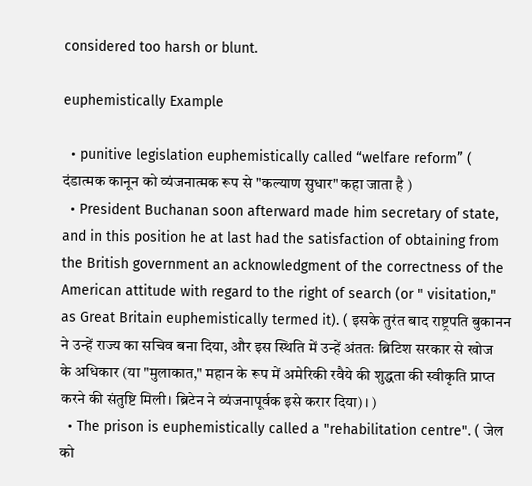considered too harsh or blunt.

euphemistically Example

  • punitive legislation euphemistically called “welfare reform” ( दंडात्मक कानून को व्यंजनात्मक रूप से "कल्याण सुधार" कहा जाता है )
  • President Buchanan soon afterward made him secretary of state, and in this position he at last had the satisfaction of obtaining from the British government an acknowledgment of the correctness of the American attitude with regard to the right of search (or " visitation," as Great Britain euphemistically termed it). ( इसके तुरंत बाद राष्ट्रपति बुकानन ने उन्हें राज्य का सचिव बना दिया, और इस स्थिति में उन्हें अंततः ब्रिटिश सरकार से खोज के अधिकार (या "मुलाकात," महान के रूप में अमेरिकी रवैये की शुद्धता की स्वीकृति प्राप्त करने की संतुष्टि मिली। ब्रिटेन ने व्यंजनापूर्वक इसे करार दिया)। )
  • The prison is euphemistically called a "rehabilitation centre". ( जेल को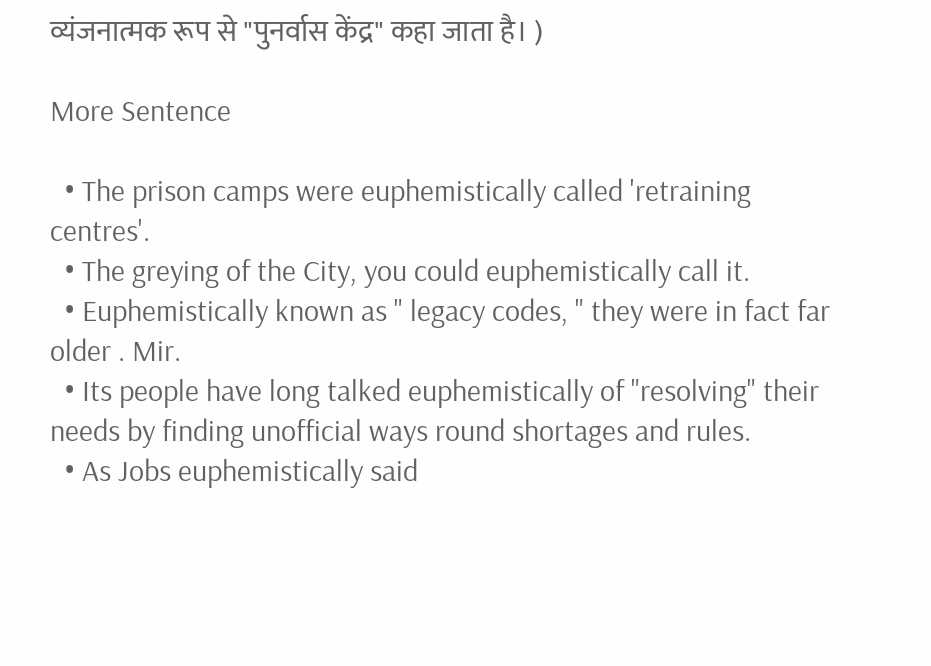व्यंजनात्मक रूप से "पुनर्वास केंद्र" कहा जाता है। )

More Sentence

  • The prison camps were euphemistically called 'retraining centres'.
  • The greying of the City, you could euphemistically call it.
  • Euphemistically known as " legacy codes, " they were in fact far older . Mir.
  • Its people have long talked euphemistically of "resolving" their needs by finding unofficial ways round shortages and rules.
  • As Jobs euphemistically said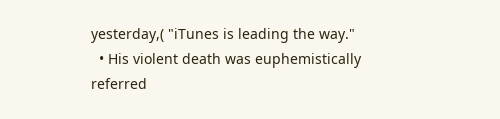yesterday,( "iTunes is leading the way."
  • His violent death was euphemistically referred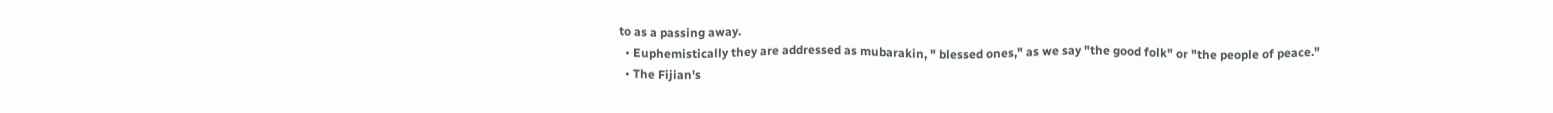to as a passing away.
  • Euphemistically they are addressed as mubarakin, " blessed ones," as we say "the good folk" or "the people of peace."
  • The Fijian's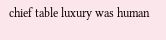chief table luxury was human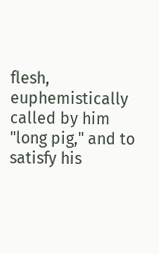flesh, euphemistically called by him "long pig," and to satisfy his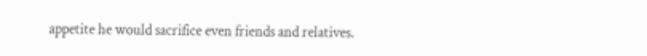appetite he would sacrifice even friends and relatives.